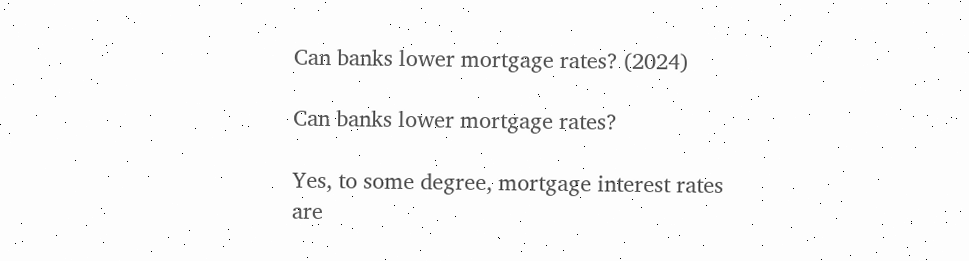Can banks lower mortgage rates? (2024)

Can banks lower mortgage rates?

Yes, to some degree, mortgage interest rates are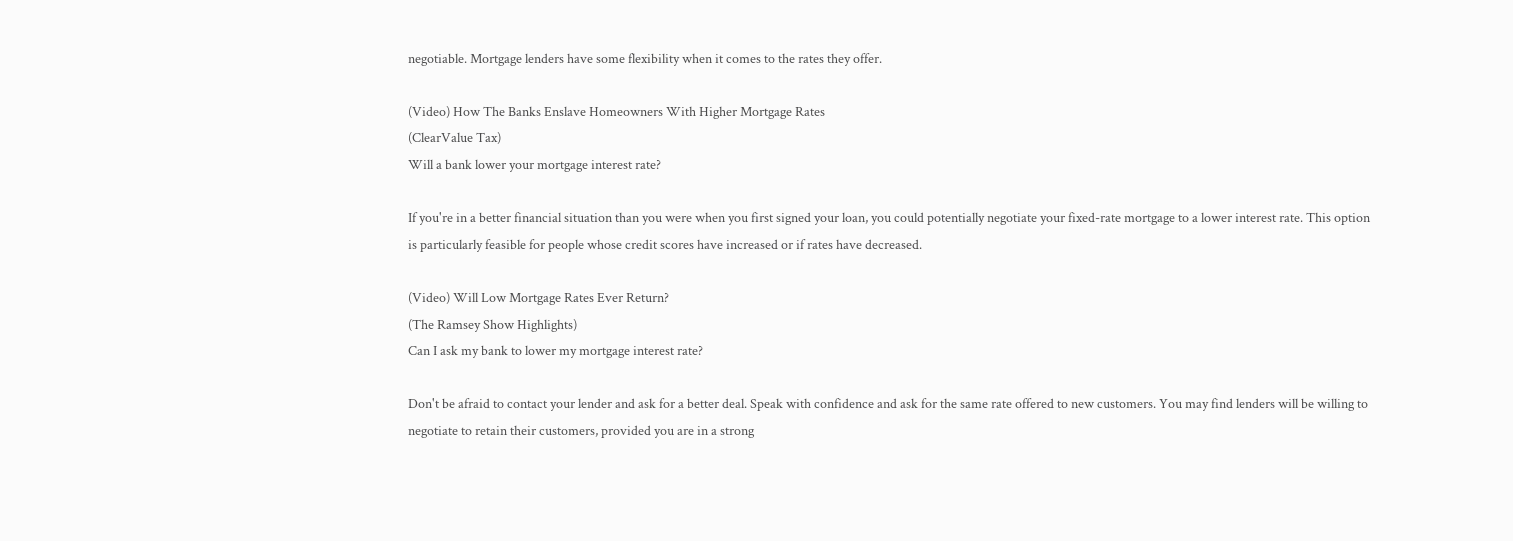negotiable. Mortgage lenders have some flexibility when it comes to the rates they offer.

(Video) How The Banks Enslave Homeowners With Higher Mortgage Rates
(ClearValue Tax)
Will a bank lower your mortgage interest rate?

If you're in a better financial situation than you were when you first signed your loan, you could potentially negotiate your fixed-rate mortgage to a lower interest rate. This option is particularly feasible for people whose credit scores have increased or if rates have decreased.

(Video) Will Low Mortgage Rates Ever Return?
(The Ramsey Show Highlights)
Can I ask my bank to lower my mortgage interest rate?

Don't be afraid to contact your lender and ask for a better deal. Speak with confidence and ask for the same rate offered to new customers. You may find lenders will be willing to negotiate to retain their customers, provided you are in a strong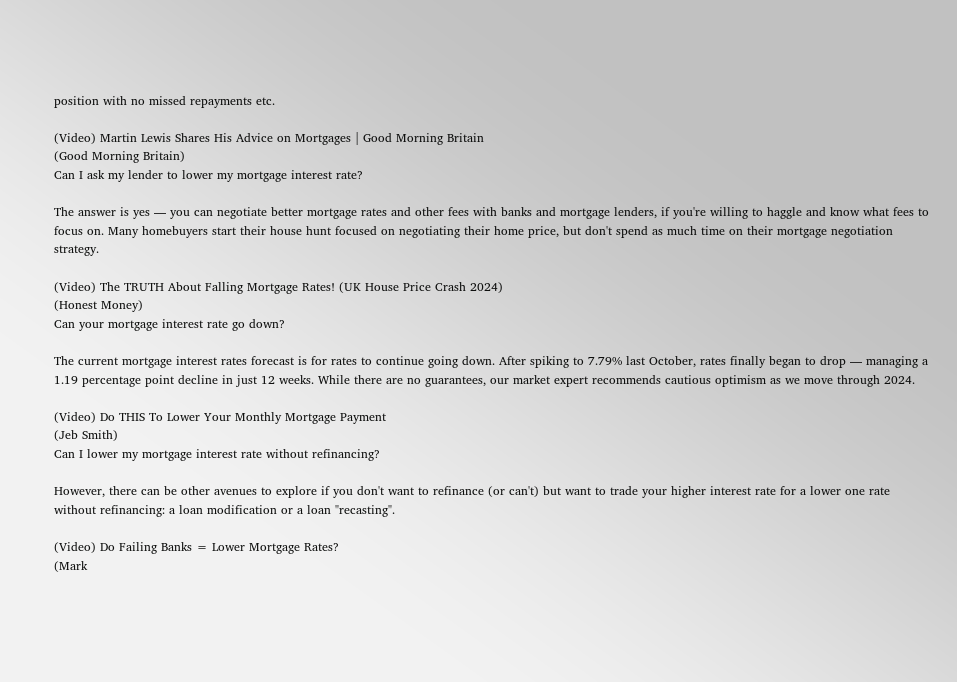position with no missed repayments etc.

(Video) Martin Lewis Shares His Advice on Mortgages | Good Morning Britain
(Good Morning Britain)
Can I ask my lender to lower my mortgage interest rate?

The answer is yes — you can negotiate better mortgage rates and other fees with banks and mortgage lenders, if you're willing to haggle and know what fees to focus on. Many homebuyers start their house hunt focused on negotiating their home price, but don't spend as much time on their mortgage negotiation strategy.

(Video) The TRUTH About Falling Mortgage Rates! (UK House Price Crash 2024)
(Honest Money)
Can your mortgage interest rate go down?

The current mortgage interest rates forecast is for rates to continue going down. After spiking to 7.79% last October, rates finally began to drop — managing a 1.19 percentage point decline in just 12 weeks. While there are no guarantees, our market expert recommends cautious optimism as we move through 2024.

(Video) Do THIS To Lower Your Monthly Mortgage Payment
(Jeb Smith)
Can I lower my mortgage interest rate without refinancing?

However, there can be other avenues to explore if you don't want to refinance (or can't) but want to trade your higher interest rate for a lower one rate without refinancing: a loan modification or a loan "recasting".

(Video) Do Failing Banks = Lower Mortgage Rates?
(Mark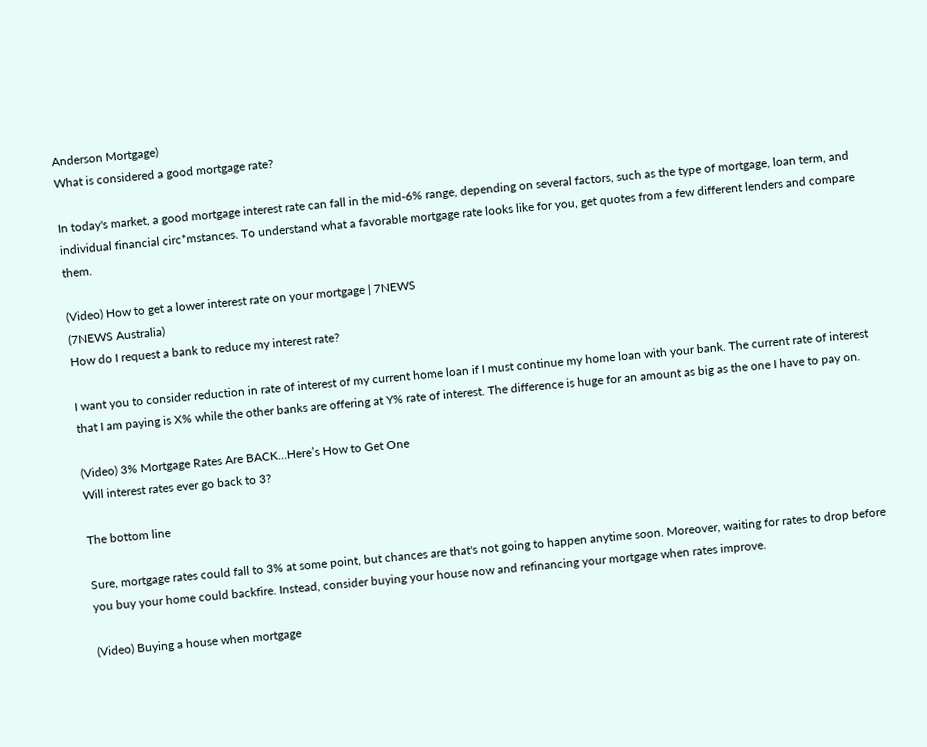Anderson Mortgage)
What is considered a good mortgage rate?

In today's market, a good mortgage interest rate can fall in the mid-6% range, depending on several factors, such as the type of mortgage, loan term, and individual financial circ*mstances. To understand what a favorable mortgage rate looks like for you, get quotes from a few different lenders and compare them.

(Video) How to get a lower interest rate on your mortgage | 7NEWS
(7NEWS Australia)
How do I request a bank to reduce my interest rate?

I want you to consider reduction in rate of interest of my current home loan if I must continue my home loan with your bank. The current rate of interest that I am paying is X% while the other banks are offering at Y% rate of interest. The difference is huge for an amount as big as the one I have to pay on.

(Video) 3% Mortgage Rates Are BACK…Here’s How to Get One
Will interest rates ever go back to 3?

The bottom line

Sure, mortgage rates could fall to 3% at some point, but chances are that's not going to happen anytime soon. Moreover, waiting for rates to drop before you buy your home could backfire. Instead, consider buying your house now and refinancing your mortgage when rates improve.

(Video) Buying a house when mortgage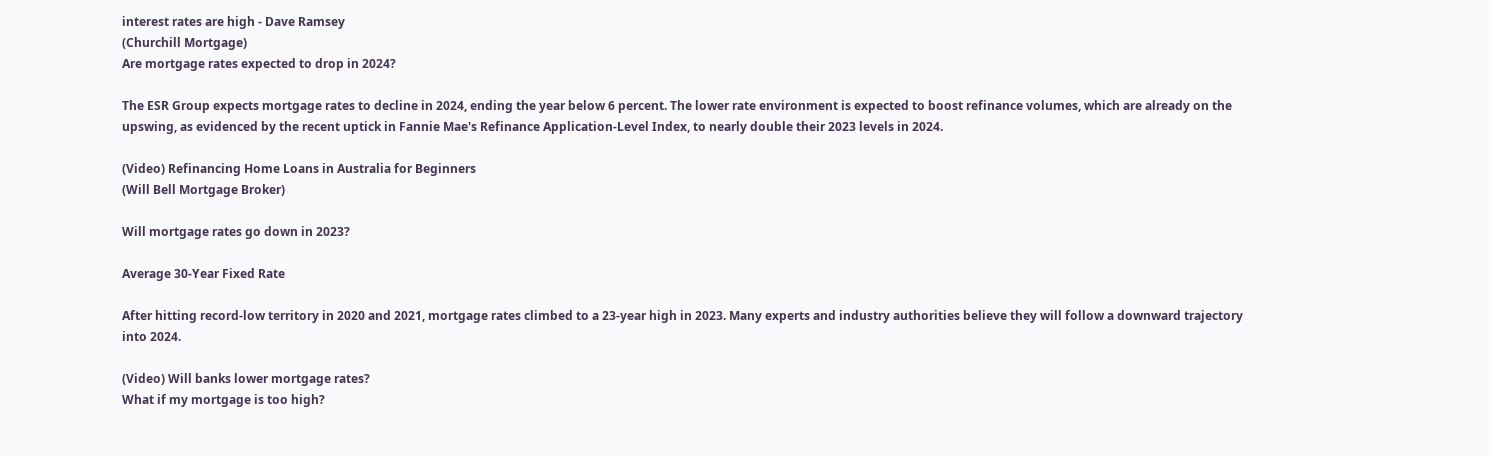interest rates are high - Dave Ramsey
(Churchill Mortgage)
Are mortgage rates expected to drop in 2024?

The ESR Group expects mortgage rates to decline in 2024, ending the year below 6 percent. The lower rate environment is expected to boost refinance volumes, which are already on the upswing, as evidenced by the recent uptick in Fannie Mae's Refinance Application-Level Index, to nearly double their 2023 levels in 2024.

(Video) Refinancing Home Loans in Australia for Beginners
(Will Bell Mortgage Broker)

Will mortgage rates go down in 2023?

Average 30-Year Fixed Rate

After hitting record-low territory in 2020 and 2021, mortgage rates climbed to a 23-year high in 2023. Many experts and industry authorities believe they will follow a downward trajectory into 2024.

(Video) Will banks lower mortgage rates?
What if my mortgage is too high?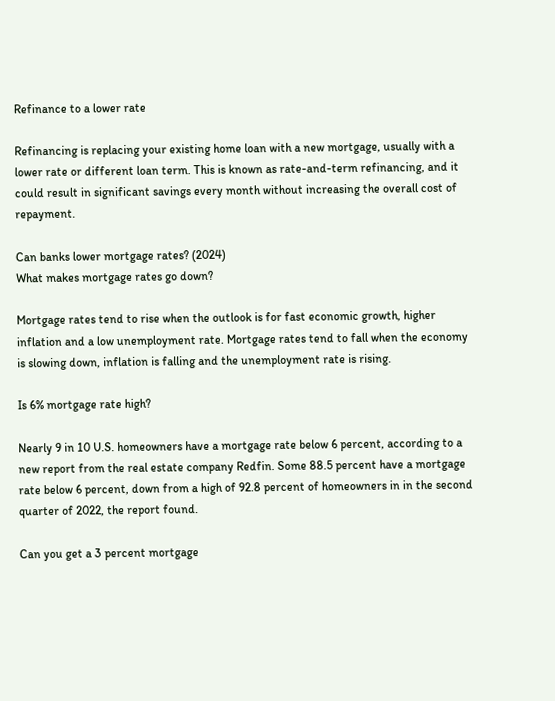Refinance to a lower rate

Refinancing is replacing your existing home loan with a new mortgage, usually with a lower rate or different loan term. This is known as rate-and-term refinancing, and it could result in significant savings every month without increasing the overall cost of repayment.

Can banks lower mortgage rates? (2024)
What makes mortgage rates go down?

Mortgage rates tend to rise when the outlook is for fast economic growth, higher inflation and a low unemployment rate. Mortgage rates tend to fall when the economy is slowing down, inflation is falling and the unemployment rate is rising.

Is 6% mortgage rate high?

Nearly 9 in 10 U.S. homeowners have a mortgage rate below 6 percent, according to a new report from the real estate company Redfin. Some 88.5 percent have a mortgage rate below 6 percent, down from a high of 92.8 percent of homeowners in in the second quarter of 2022, the report found.

Can you get a 3 percent mortgage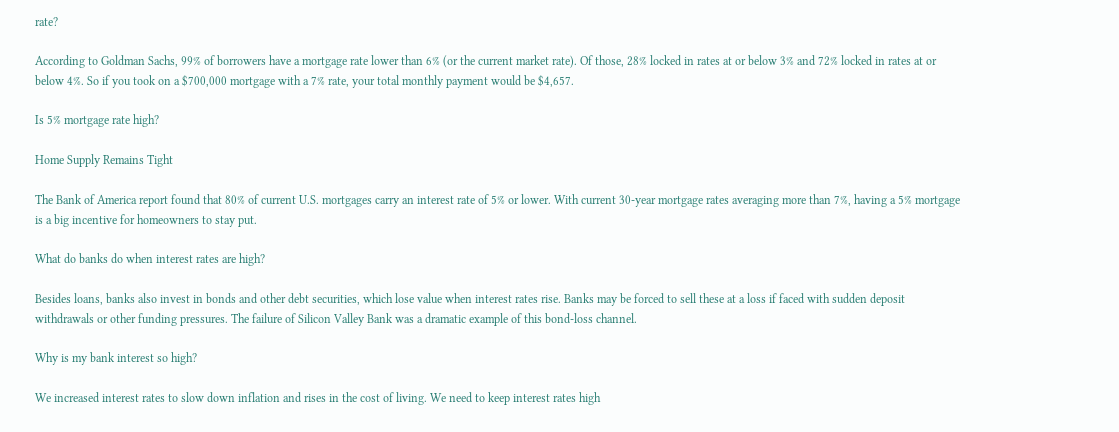rate?

According to Goldman Sachs, 99% of borrowers have a mortgage rate lower than 6% (or the current market rate). Of those, 28% locked in rates at or below 3% and 72% locked in rates at or below 4%. So if you took on a $700,000 mortgage with a 7% rate, your total monthly payment would be $4,657.

Is 5% mortgage rate high?

Home Supply Remains Tight

The Bank of America report found that 80% of current U.S. mortgages carry an interest rate of 5% or lower. With current 30-year mortgage rates averaging more than 7%, having a 5% mortgage is a big incentive for homeowners to stay put.

What do banks do when interest rates are high?

Besides loans, banks also invest in bonds and other debt securities, which lose value when interest rates rise. Banks may be forced to sell these at a loss if faced with sudden deposit withdrawals or other funding pressures. The failure of Silicon Valley Bank was a dramatic example of this bond-loss channel.

Why is my bank interest so high?

We increased interest rates to slow down inflation and rises in the cost of living. We need to keep interest rates high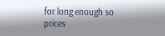for long enough so prices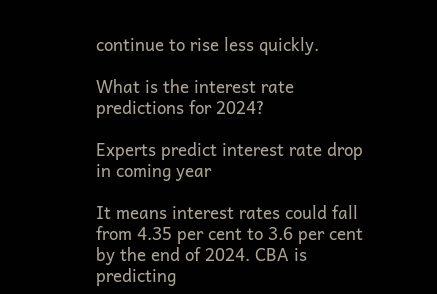continue to rise less quickly.

What is the interest rate predictions for 2024?

Experts predict interest rate drop in coming year

It means interest rates could fall from 4.35 per cent to 3.6 per cent by the end of 2024. CBA is predicting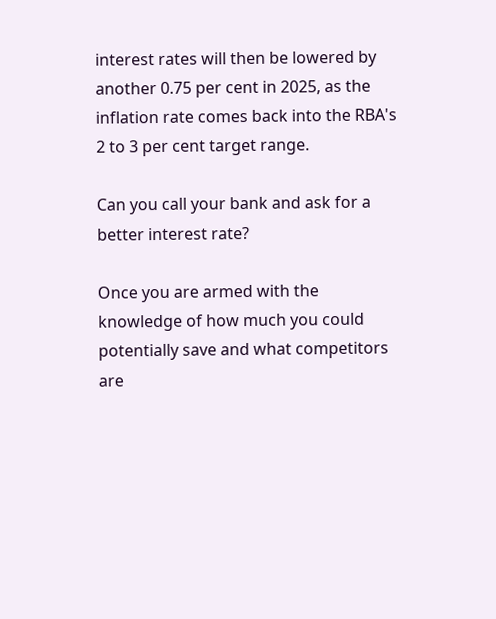interest rates will then be lowered by another 0.75 per cent in 2025, as the inflation rate comes back into the RBA's 2 to 3 per cent target range.

Can you call your bank and ask for a better interest rate?

Once you are armed with the knowledge of how much you could potentially save and what competitors are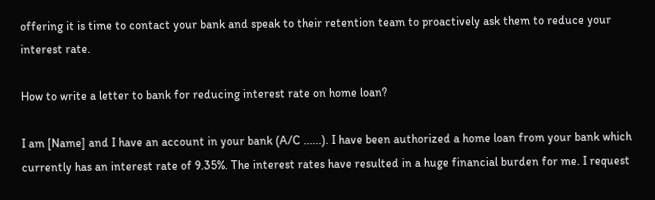offering it is time to contact your bank and speak to their retention team to proactively ask them to reduce your interest rate.

How to write a letter to bank for reducing interest rate on home loan?

I am [Name] and I have an account in your bank (A/C ......). I have been authorized a home loan from your bank which currently has an interest rate of 9.35%. The interest rates have resulted in a huge financial burden for me. I request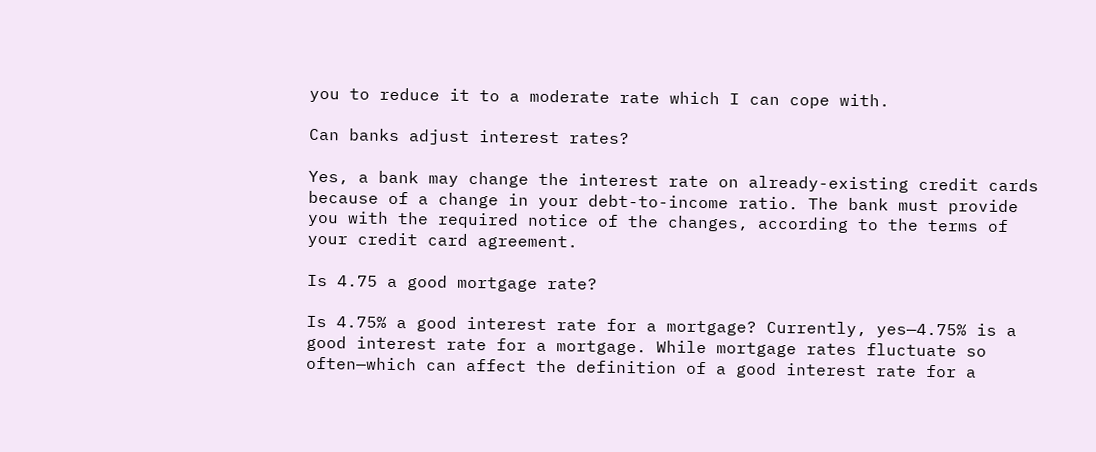you to reduce it to a moderate rate which I can cope with.

Can banks adjust interest rates?

Yes, a bank may change the interest rate on already-existing credit cards because of a change in your debt-to-income ratio. The bank must provide you with the required notice of the changes, according to the terms of your credit card agreement.

Is 4.75 a good mortgage rate?

Is 4.75% a good interest rate for a mortgage? Currently, yes—4.75% is a good interest rate for a mortgage. While mortgage rates fluctuate so often—which can affect the definition of a good interest rate for a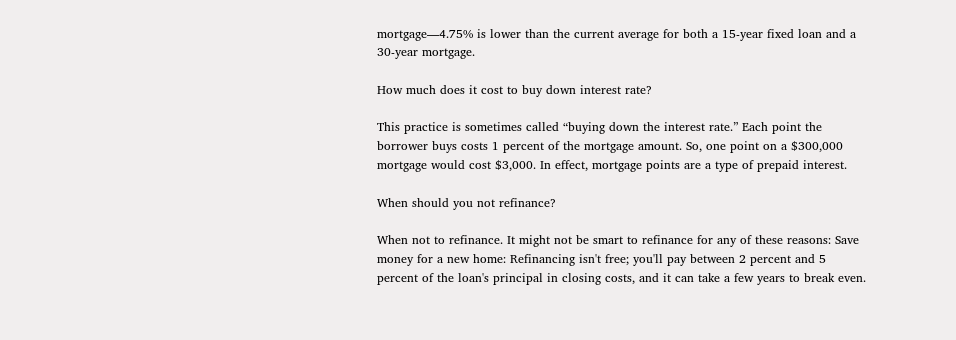mortgage—4.75% is lower than the current average for both a 15-year fixed loan and a 30-year mortgage.

How much does it cost to buy down interest rate?

This practice is sometimes called “buying down the interest rate.” Each point the borrower buys costs 1 percent of the mortgage amount. So, one point on a $300,000 mortgage would cost $3,000. In effect, mortgage points are a type of prepaid interest.

When should you not refinance?

When not to refinance. It might not be smart to refinance for any of these reasons: Save money for a new home: Refinancing isn't free; you'll pay between 2 percent and 5 percent of the loan's principal in closing costs, and it can take a few years to break even.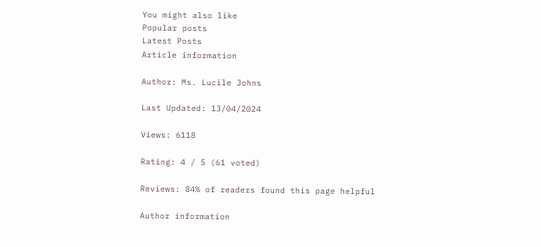You might also like
Popular posts
Latest Posts
Article information

Author: Ms. Lucile Johns

Last Updated: 13/04/2024

Views: 6118

Rating: 4 / 5 (61 voted)

Reviews: 84% of readers found this page helpful

Author information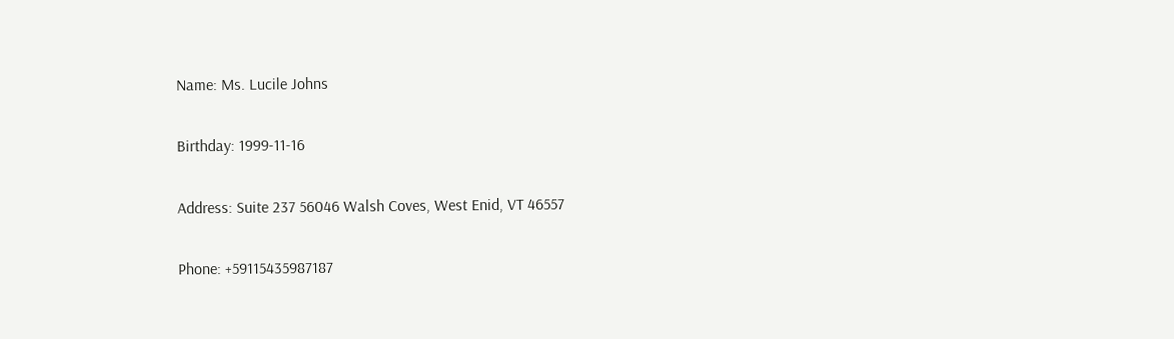Name: Ms. Lucile Johns

Birthday: 1999-11-16

Address: Suite 237 56046 Walsh Coves, West Enid, VT 46557

Phone: +59115435987187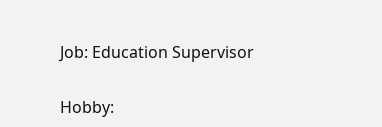Job: Education Supervisor

Hobby: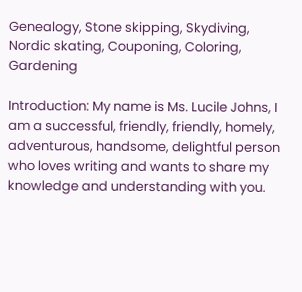Genealogy, Stone skipping, Skydiving, Nordic skating, Couponing, Coloring, Gardening

Introduction: My name is Ms. Lucile Johns, I am a successful, friendly, friendly, homely, adventurous, handsome, delightful person who loves writing and wants to share my knowledge and understanding with you.